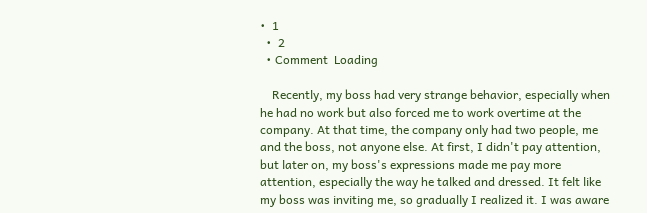•  1
  •  2
  • Comment  Loading

    Recently, my boss had very strange behavior, especially when he had no work but also forced me to work overtime at the company. At that time, the company only had two people, me and the boss, not anyone else. At first, I didn't pay attention, but later on, my boss's expressions made me pay more attention, especially the way he talked and dressed. It felt like my boss was inviting me, so gradually I realized it. I was aware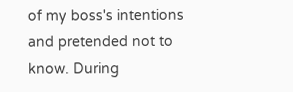of my boss's intentions and pretended not to know. During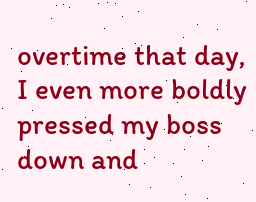overtime that day, I even more boldly pressed my boss down and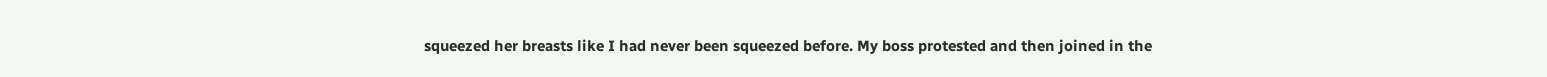squeezed her breasts like I had never been squeezed before. My boss protested and then joined in the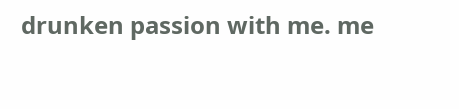drunken passion with me. me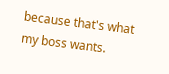because that's what my boss wants.